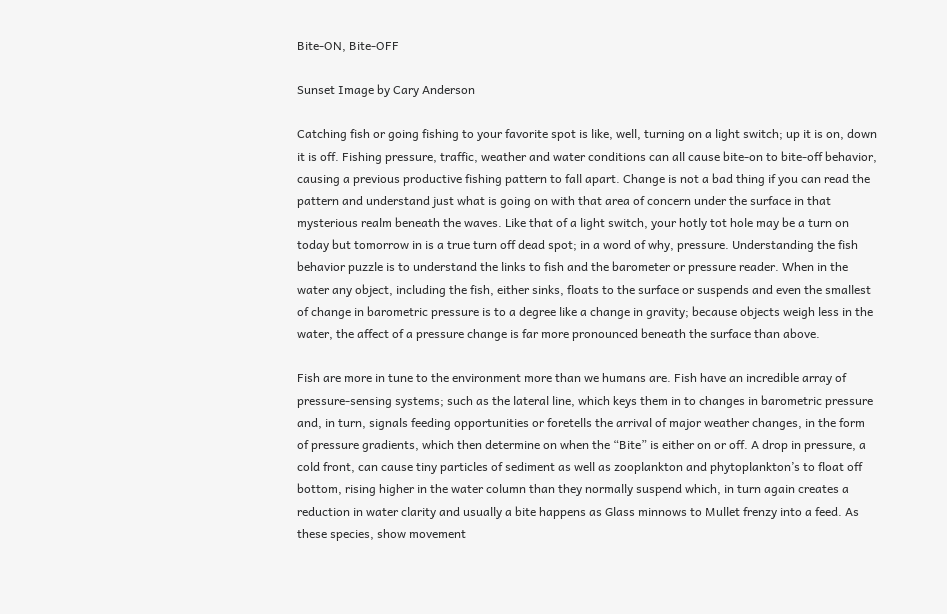Bite-ON, Bite-OFF

Sunset Image by Cary Anderson

Catching fish or going fishing to your favorite spot is like, well, turning on a light switch; up it is on, down it is off. Fishing pressure, traffic, weather and water conditions can all cause bite-on to bite-off behavior, causing a previous productive fishing pattern to fall apart. Change is not a bad thing if you can read the pattern and understand just what is going on with that area of concern under the surface in that mysterious realm beneath the waves. Like that of a light switch, your hotly tot hole may be a turn on today but tomorrow in is a true turn off dead spot; in a word of why, pressure. Understanding the fish behavior puzzle is to understand the links to fish and the barometer or pressure reader. When in the water any object, including the fish, either sinks, floats to the surface or suspends and even the smallest of change in barometric pressure is to a degree like a change in gravity; because objects weigh less in the water, the affect of a pressure change is far more pronounced beneath the surface than above.

Fish are more in tune to the environment more than we humans are. Fish have an incredible array of pressure-sensing systems; such as the lateral line, which keys them in to changes in barometric pressure and, in turn, signals feeding opportunities or foretells the arrival of major weather changes, in the form of pressure gradients, which then determine on when the “Bite” is either on or off. A drop in pressure, a cold front, can cause tiny particles of sediment as well as zooplankton and phytoplankton’s to float off bottom, rising higher in the water column than they normally suspend which, in turn again creates a reduction in water clarity and usually a bite happens as Glass minnows to Mullet frenzy into a feed. As these species, show movement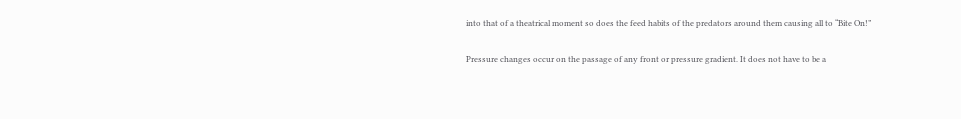into that of a theatrical moment so does the feed habits of the predators around them causing all to “Bite On!”

Pressure changes occur on the passage of any front or pressure gradient. It does not have to be a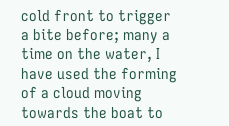cold front to trigger a bite before; many a time on the water, I have used the forming of a cloud moving towards the boat to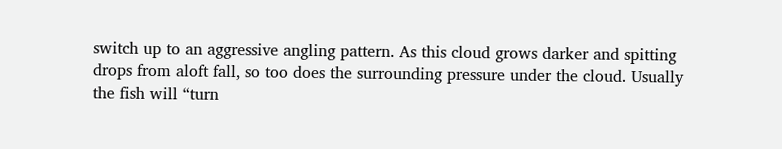switch up to an aggressive angling pattern. As this cloud grows darker and spitting drops from aloft fall, so too does the surrounding pressure under the cloud. Usually the fish will “turn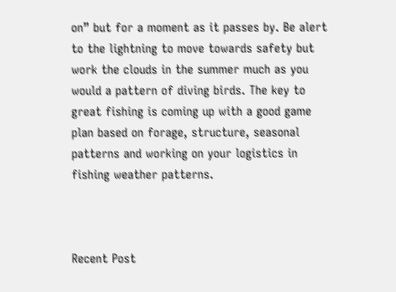on” but for a moment as it passes by. Be alert to the lightning to move towards safety but work the clouds in the summer much as you would a pattern of diving birds. The key to great fishing is coming up with a good game plan based on forage, structure, seasonal patterns and working on your logistics in fishing weather patterns.



Recent Post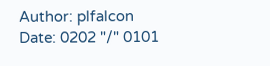Author: plfalcon
Date: 0202 "/" 0101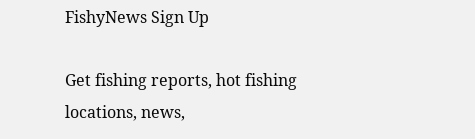FishyNews Sign Up

Get fishing reports, hot fishing locations, news,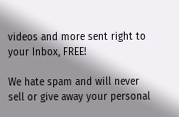videos and more sent right to your Inbox, FREE!

We hate spam and will never sell or give away your personal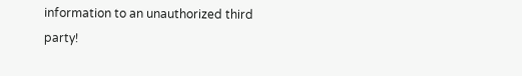information to an unauthorized third party!